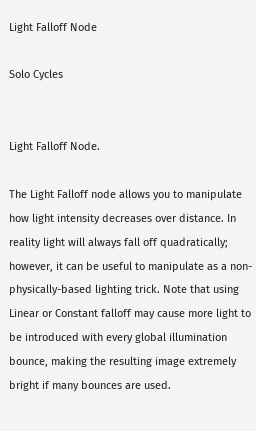Light Falloff Node

Solo Cycles


Light Falloff Node.

The Light Falloff node allows you to manipulate how light intensity decreases over distance. In reality light will always fall off quadratically; however, it can be useful to manipulate as a non-physically-based lighting trick. Note that using Linear or Constant falloff may cause more light to be introduced with every global illumination bounce, making the resulting image extremely bright if many bounces are used.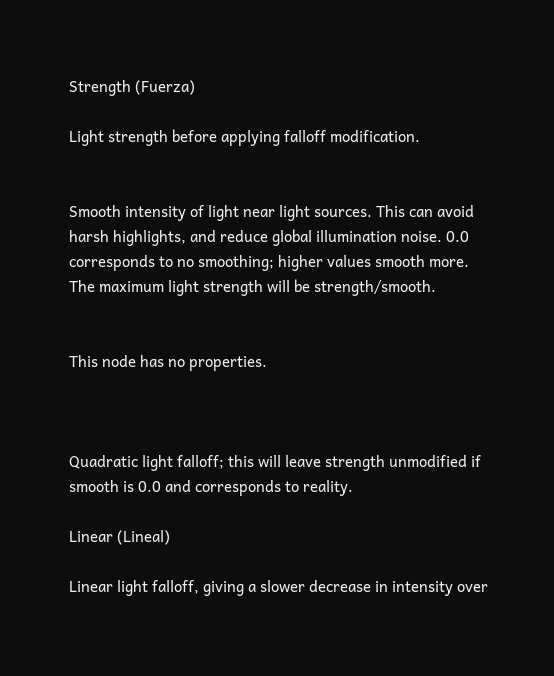Strength (Fuerza)

Light strength before applying falloff modification.


Smooth intensity of light near light sources. This can avoid harsh highlights, and reduce global illumination noise. 0.0 corresponds to no smoothing; higher values smooth more. The maximum light strength will be strength/smooth.


This node has no properties.



Quadratic light falloff; this will leave strength unmodified if smooth is 0.0 and corresponds to reality.

Linear (Lineal)

Linear light falloff, giving a slower decrease in intensity over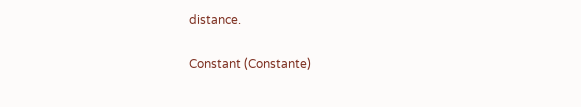distance.

Constant (Constante)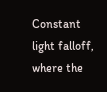Constant light falloff, where the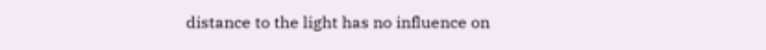distance to the light has no influence on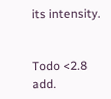its intensity.


Todo <2.8 add.